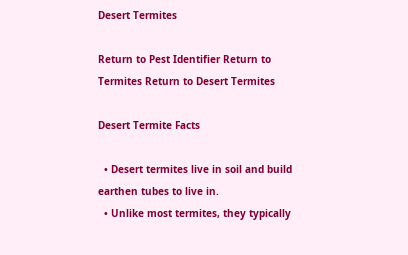Desert Termites

Return to Pest Identifier Return to Termites Return to Desert Termites

Desert Termite Facts

  • Desert termites live in soil and build earthen tubes to live in.
  • Unlike most termites, they typically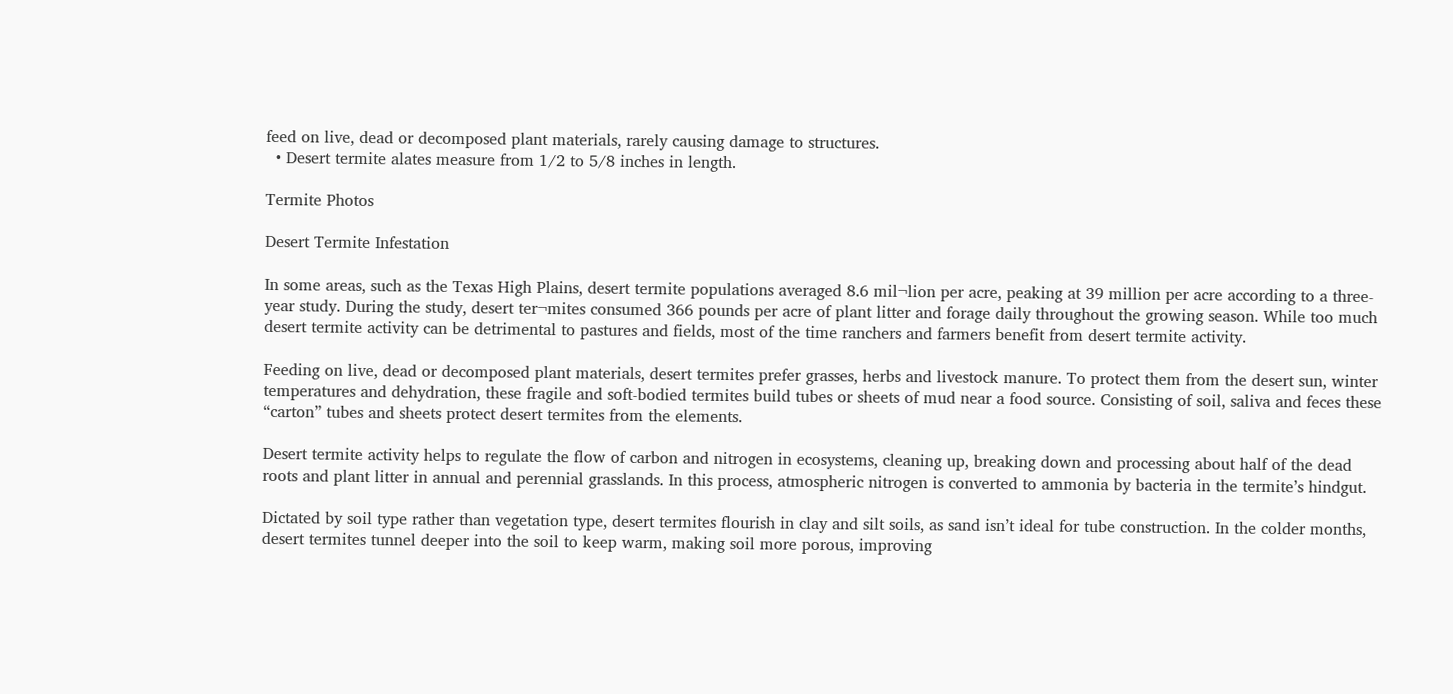feed on live, dead or decomposed plant materials, rarely causing damage to structures.
  • Desert termite alates measure from 1/2 to 5/8 inches in length.

Termite Photos

Desert Termite Infestation

In some areas, such as the Texas High Plains, desert termite populations averaged 8.6 mil¬lion per acre, peaking at 39 million per acre according to a three-year study. During the study, desert ter¬mites consumed 366 pounds per acre of plant litter and forage daily throughout the growing season. While too much desert termite activity can be detrimental to pastures and fields, most of the time ranchers and farmers benefit from desert termite activity.

Feeding on live, dead or decomposed plant materials, desert termites prefer grasses, herbs and livestock manure. To protect them from the desert sun, winter temperatures and dehydration, these fragile and soft-bodied termites build tubes or sheets of mud near a food source. Consisting of soil, saliva and feces these “carton” tubes and sheets protect desert termites from the elements.

Desert termite activity helps to regulate the flow of carbon and nitrogen in ecosystems, cleaning up, breaking down and processing about half of the dead roots and plant litter in annual and perennial grasslands. In this process, atmospheric nitrogen is converted to ammonia by bacteria in the termite’s hindgut.

Dictated by soil type rather than vegetation type, desert termites flourish in clay and silt soils, as sand isn’t ideal for tube construction. In the colder months, desert termites tunnel deeper into the soil to keep warm, making soil more porous, improving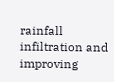rainfall infiltration and improving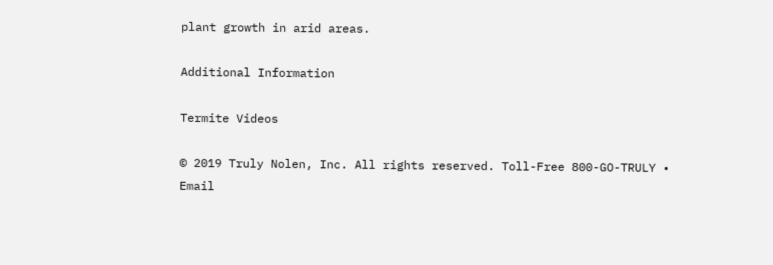plant growth in arid areas.

Additional Information

Termite Videos

© 2019 Truly Nolen, Inc. All rights reserved. Toll-Free 800-GO-TRULY • Email